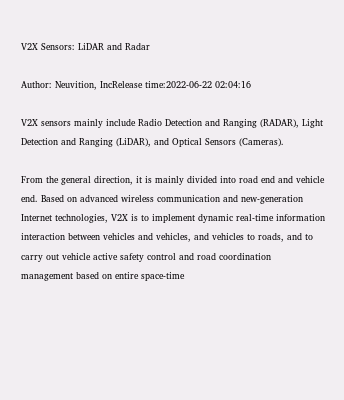V2X Sensors: LiDAR and Radar

Author: Neuvition, IncRelease time:2022-06-22 02:04:16

V2X sensors mainly include Radio Detection and Ranging (RADAR), Light Detection and Ranging (LiDAR), and Optical Sensors (Cameras).

From the general direction, it is mainly divided into road end and vehicle end. Based on advanced wireless communication and new-generation Internet technologies, V2X is to implement dynamic real-time information interaction between vehicles and vehicles, and vehicles to roads, and to carry out vehicle active safety control and road coordination management based on entire space-time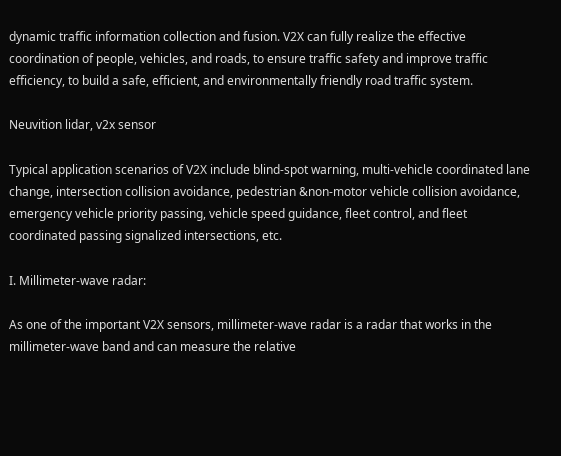dynamic traffic information collection and fusion. V2X can fully realize the effective coordination of people, vehicles, and roads, to ensure traffic safety and improve traffic efficiency, to build a safe, efficient, and environmentally friendly road traffic system.

Neuvition lidar, v2x sensor

Typical application scenarios of V2X include blind-spot warning, multi-vehicle coordinated lane change, intersection collision avoidance, pedestrian &non-motor vehicle collision avoidance, emergency vehicle priority passing, vehicle speed guidance, fleet control, and fleet coordinated passing signalized intersections, etc.

I. Millimeter-wave radar:

As one of the important V2X sensors, millimeter-wave radar is a radar that works in the millimeter-wave band and can measure the relative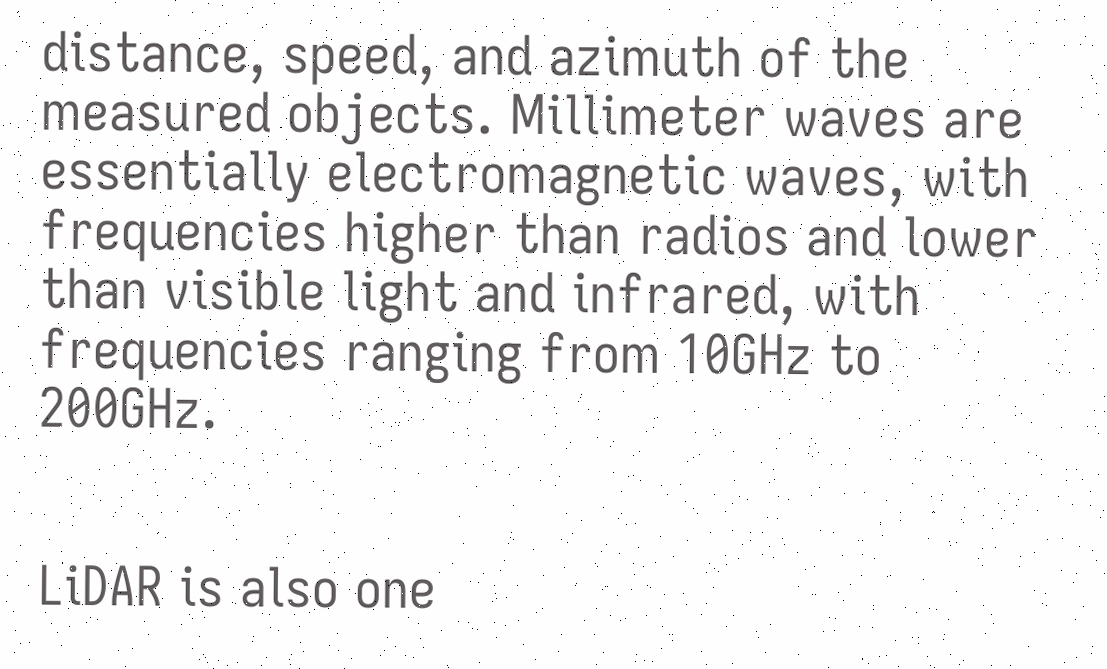distance, speed, and azimuth of the measured objects. Millimeter waves are essentially electromagnetic waves, with frequencies higher than radios and lower than visible light and infrared, with frequencies ranging from 10GHz to 200GHz.


LiDAR is also one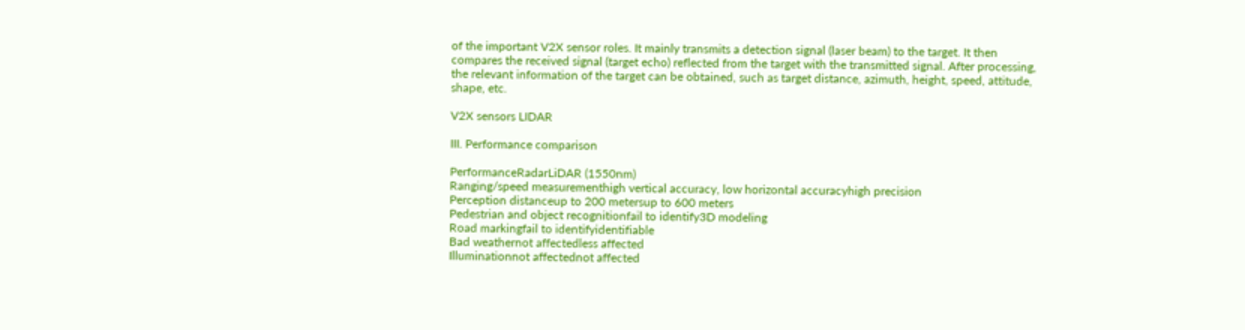of the important V2X sensor roles. It mainly transmits a detection signal (laser beam) to the target. It then compares the received signal (target echo) reflected from the target with the transmitted signal. After processing, the relevant information of the target can be obtained, such as target distance, azimuth, height, speed, attitude, shape, etc.

V2X sensors LIDAR

III. Performance comparison

PerformanceRadarLiDAR (1550nm)
Ranging/speed measurementhigh vertical accuracy, low horizontal accuracyhigh precision
Perception distanceup to 200 metersup to 600 meters
Pedestrian and object recognitionfail to identify3D modeling
Road markingfail to identifyidentifiable
Bad weathernot affectedless affected
Illuminationnot affectednot affected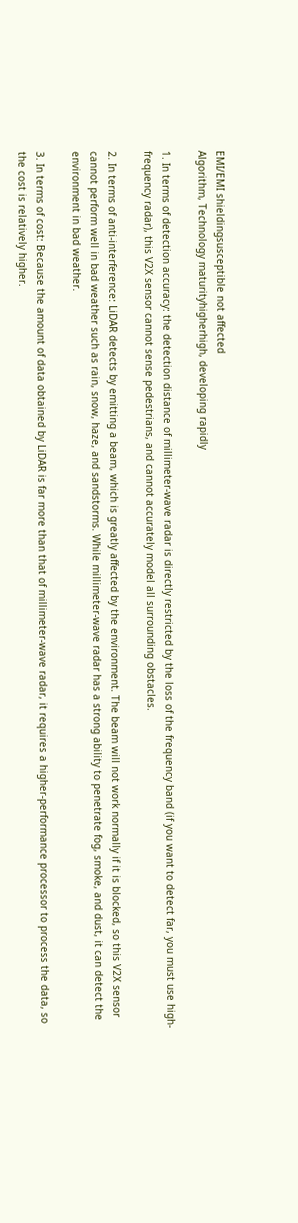EMI/EMI shieldingsusceptible not affected
Algorithm, Technology maturityhigherhigh, developing rapidly

1. In terms of detection accuracy: the detection distance of millimeter-wave radar is directly restricted by the loss of the frequency band (if you want to detect far, you must use high-frequency radar), this V2X sensor cannot sense pedestrians, and cannot accurately model all surrounding obstacles.

2. In terms of anti-interference: LiDAR detects by emitting a beam, which is greatly affected by the environment. The beam will not work normally if it is blocked, so this V2X sensor cannot perform well in bad weather such as rain, snow, haze, and sandstorms. While millimeter-wave radar has a strong ability to penetrate fog, smoke, and dust, it can detect the environment in bad weather.

3. In terms of cost: Because the amount of data obtained by LiDAR is far more than that of millimeter-wave radar, it requires a higher-performance processor to process the data, so the cost is relatively higher.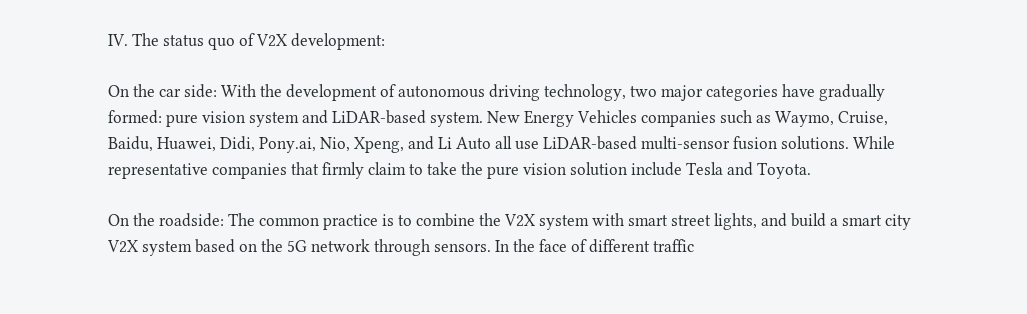IV. The status quo of V2X development:

On the car side: With the development of autonomous driving technology, two major categories have gradually formed: pure vision system and LiDAR-based system. New Energy Vehicles companies such as Waymo, Cruise, Baidu, Huawei, Didi, Pony.ai, Nio, Xpeng, and Li Auto all use LiDAR-based multi-sensor fusion solutions. While representative companies that firmly claim to take the pure vision solution include Tesla and Toyota.

On the roadside: The common practice is to combine the V2X system with smart street lights, and build a smart city V2X system based on the 5G network through sensors. In the face of different traffic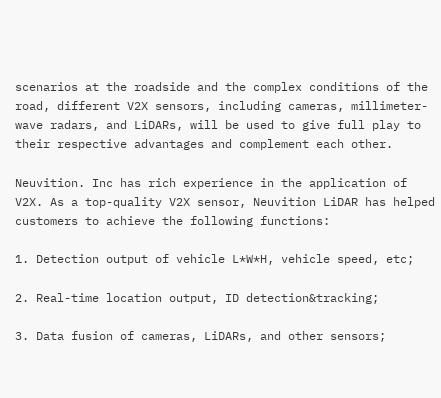scenarios at the roadside and the complex conditions of the road, different V2X sensors, including cameras, millimeter-wave radars, and LiDARs, will be used to give full play to their respective advantages and complement each other.

Neuvition. Inc has rich experience in the application of V2X. As a top-quality V2X sensor, Neuvition LiDAR has helped customers to achieve the following functions:

1. Detection output of vehicle L*W*H, vehicle speed, etc;

2. Real-time location output, ID detection&tracking;

3. Data fusion of cameras, LiDARs, and other sensors;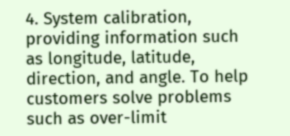4. System calibration, providing information such as longitude, latitude, direction, and angle. To help customers solve problems such as over-limit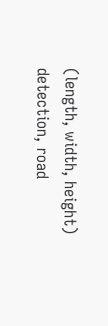(length, width, height) detection, road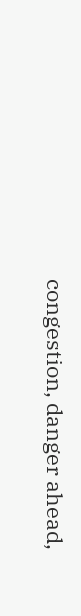congestion, danger ahead,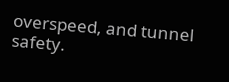overspeed, and tunnel safety.